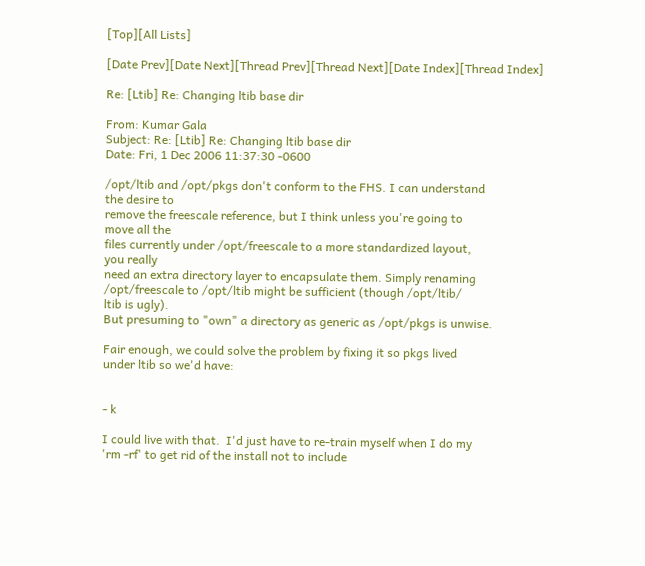[Top][All Lists]

[Date Prev][Date Next][Thread Prev][Thread Next][Date Index][Thread Index]

Re: [Ltib] Re: Changing ltib base dir

From: Kumar Gala
Subject: Re: [Ltib] Re: Changing ltib base dir
Date: Fri, 1 Dec 2006 11:37:30 -0600

/opt/ltib and /opt/pkgs don't conform to the FHS. I can understand
the desire to
remove the freescale reference, but I think unless you're going to
move all the
files currently under /opt/freescale to a more standardized layout,
you really
need an extra directory layer to encapsulate them. Simply renaming
/opt/freescale to /opt/ltib might be sufficient (though /opt/ltib/
ltib is ugly).
But presuming to "own" a directory as generic as /opt/pkgs is unwise.

Fair enough, we could solve the problem by fixing it so pkgs lived
under ltib so we'd have:


- k

I could live with that.  I'd just have to re-train myself when I do my
'rm -rf' to get rid of the install not to include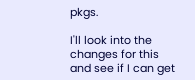pkgs.

I'll look into the changes for this and see if I can get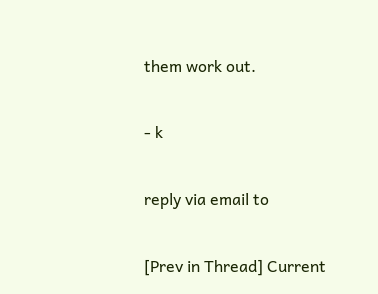them work out.

- k

reply via email to

[Prev in Thread] Current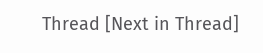Thread [Next in Thread]